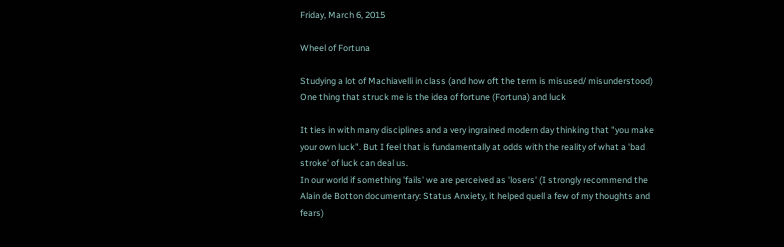Friday, March 6, 2015

Wheel of Fortuna

Studying a lot of Machiavelli in class (and how oft the term is misused/ misunderstood)
One thing that struck me is the idea of fortune (Fortuna) and luck

It ties in with many disciplines and a very ingrained modern day thinking that "you make your own luck". But I feel that is fundamentally at odds with the reality of what a 'bad stroke' of luck can deal us.
In our world if something 'fails' we are perceived as 'losers' (I strongly recommend the Alain de Botton documentary: Status Anxiety, it helped quell a few of my thoughts and fears)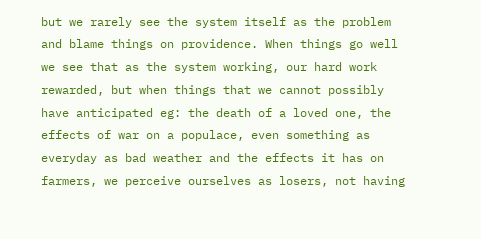but we rarely see the system itself as the problem and blame things on providence. When things go well we see that as the system working, our hard work rewarded, but when things that we cannot possibly have anticipated eg: the death of a loved one, the effects of war on a populace, even something as everyday as bad weather and the effects it has on farmers, we perceive ourselves as losers, not having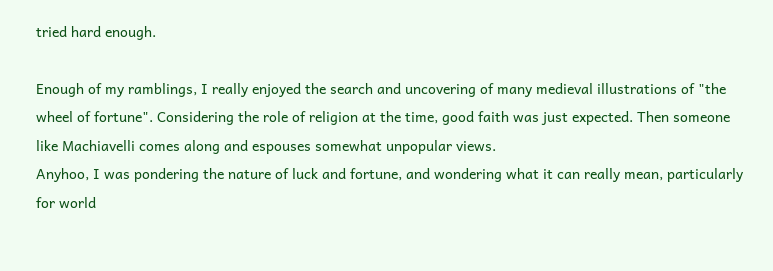tried hard enough.

Enough of my ramblings, I really enjoyed the search and uncovering of many medieval illustrations of "the wheel of fortune". Considering the role of religion at the time, good faith was just expected. Then someone like Machiavelli comes along and espouses somewhat unpopular views.
Anyhoo, I was pondering the nature of luck and fortune, and wondering what it can really mean, particularly for world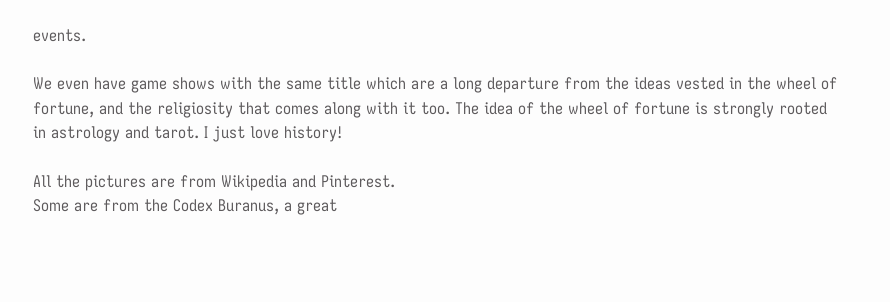events.

We even have game shows with the same title which are a long departure from the ideas vested in the wheel of fortune, and the religiosity that comes along with it too. The idea of the wheel of fortune is strongly rooted in astrology and tarot. I just love history!

All the pictures are from Wikipedia and Pinterest.
Some are from the Codex Buranus, a great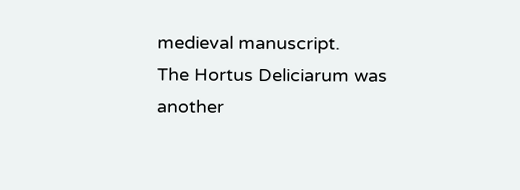medieval manuscript.
The Hortus Deliciarum was another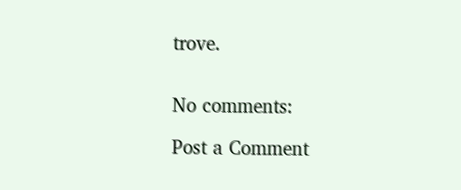trove.


No comments:

Post a Comment